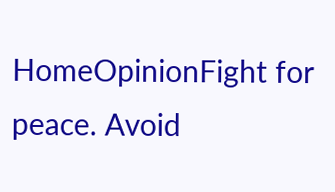HomeOpinionFight for peace. Avoid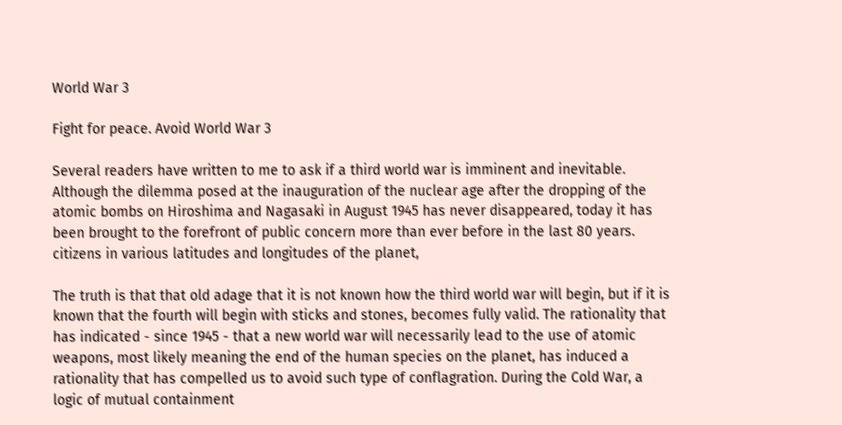World War 3

Fight for peace. Avoid World War 3

Several readers have written to me to ask if a third world war is imminent and inevitable. Although the dilemma posed at the inauguration of the nuclear age after the dropping of the atomic bombs on Hiroshima and Nagasaki in August 1945 has never disappeared, today it has been brought to the forefront of public concern more than ever before in the last 80 years. citizens in various latitudes and longitudes of the planet,

The truth is that that old adage that it is not known how the third world war will begin, but if it is known that the fourth will begin with sticks and stones, becomes fully valid. The rationality that has indicated - since 1945 - that a new world war will necessarily lead to the use of atomic weapons, most likely meaning the end of the human species on the planet, has induced a rationality that has compelled us to avoid such type of conflagration. During the Cold War, a logic of mutual containment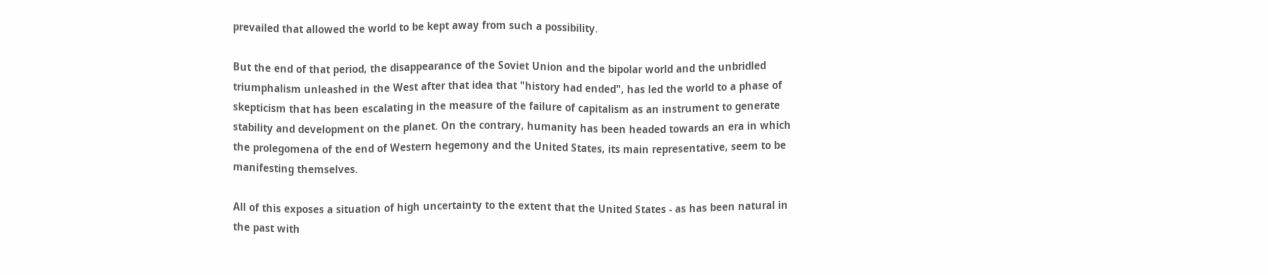prevailed that allowed the world to be kept away from such a possibility.

But the end of that period, the disappearance of the Soviet Union and the bipolar world and the unbridled triumphalism unleashed in the West after that idea that "history had ended", has led the world to a phase of skepticism that has been escalating in the measure of the failure of capitalism as an instrument to generate stability and development on the planet. On the contrary, humanity has been headed towards an era in which the prolegomena of the end of Western hegemony and the United States, its main representative, seem to be manifesting themselves.

All of this exposes a situation of high uncertainty to the extent that the United States - as has been natural in the past with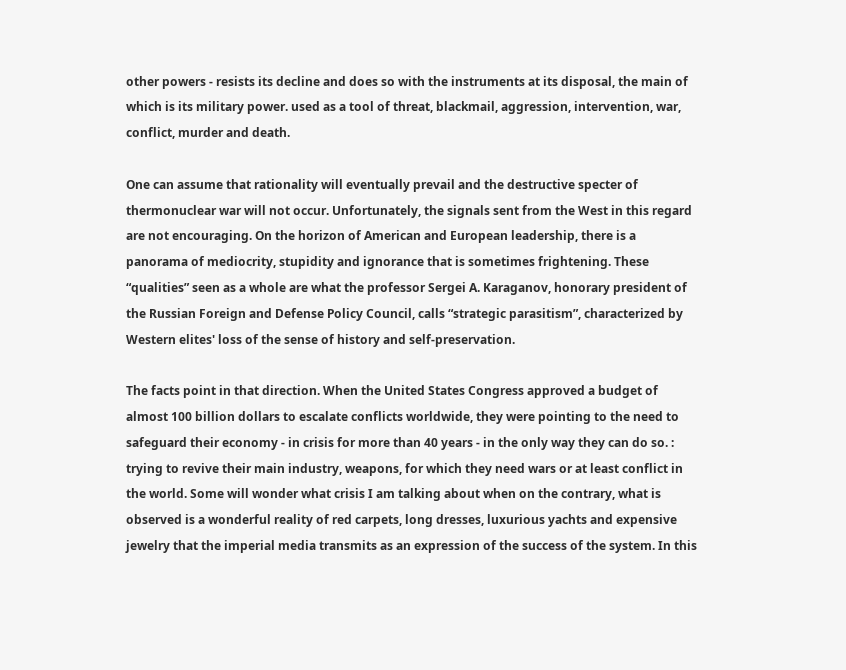other powers - resists its decline and does so with the instruments at its disposal, the main of which is its military power. used as a tool of threat, blackmail, aggression, intervention, war, conflict, murder and death.

One can assume that rationality will eventually prevail and the destructive specter of thermonuclear war will not occur. Unfortunately, the signals sent from the West in this regard are not encouraging. On the horizon of American and European leadership, there is a panorama of mediocrity, stupidity and ignorance that is sometimes frightening. These “qualities” seen as a whole are what the professor Sergei A. Karaganov, honorary president of the Russian Foreign and Defense Policy Council, calls “strategic parasitism”, characterized by Western elites' loss of the sense of history and self-preservation.

The facts point in that direction. When the United States Congress approved a budget of almost 100 billion dollars to escalate conflicts worldwide, they were pointing to the need to safeguard their economy - in crisis for more than 40 years - in the only way they can do so. : trying to revive their main industry, weapons, for which they need wars or at least conflict in the world. Some will wonder what crisis I am talking about when on the contrary, what is observed is a wonderful reality of red carpets, long dresses, luxurious yachts and expensive jewelry that the imperial media transmits as an expression of the success of the system. In this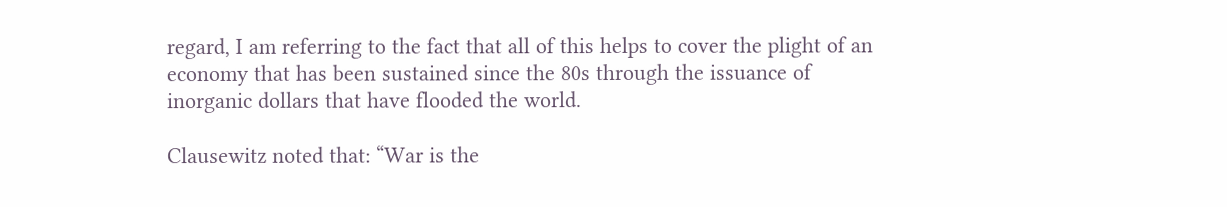regard, I am referring to the fact that all of this helps to cover the plight of an economy that has been sustained since the 80s through the issuance of inorganic dollars that have flooded the world.

Clausewitz noted that: “War is the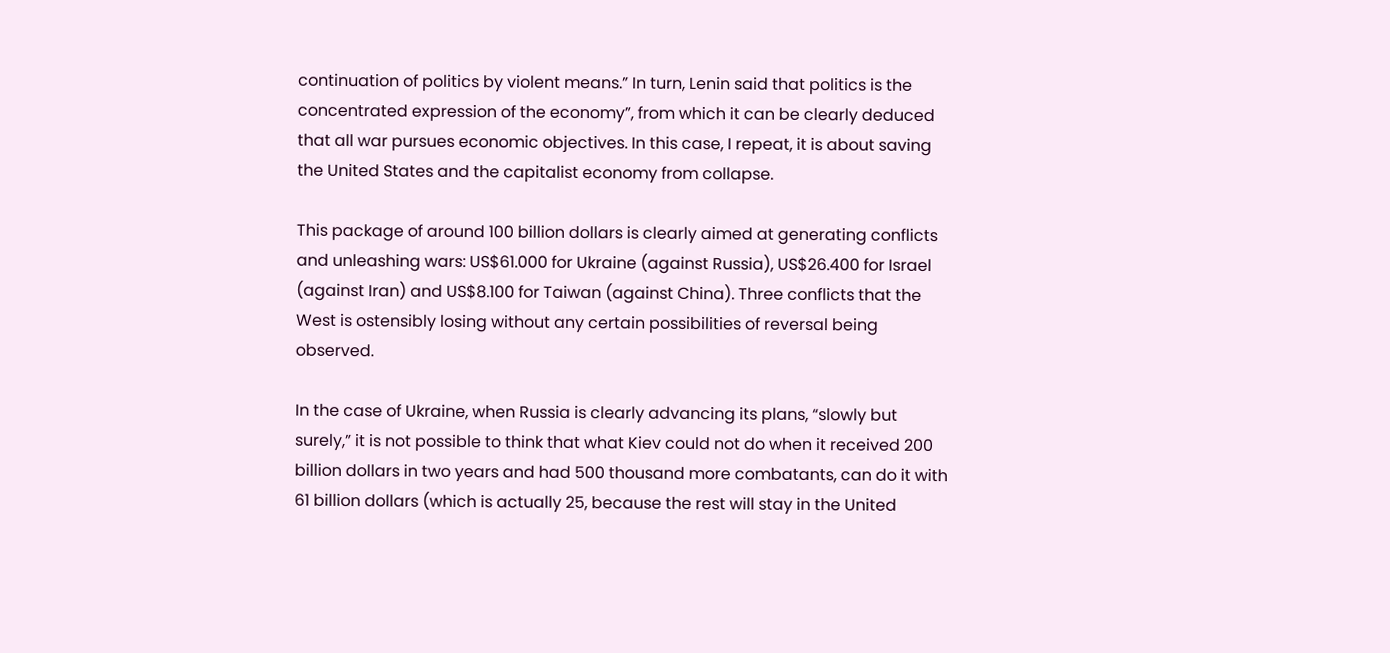continuation of politics by violent means.” In turn, Lenin said that politics is the concentrated expression of the economy”, from which it can be clearly deduced that all war pursues economic objectives. In this case, I repeat, it is about saving the United States and the capitalist economy from collapse.

This package of around 100 billion dollars is clearly aimed at generating conflicts and unleashing wars: US$61.000 for Ukraine (against Russia), US$26.400 for Israel (against Iran) and US$8.100 for Taiwan (against China). Three conflicts that the West is ostensibly losing without any certain possibilities of reversal being observed.

In the case of Ukraine, when Russia is clearly advancing its plans, “slowly but surely,” it is not possible to think that what Kiev could not do when it received 200 billion dollars in two years and had 500 thousand more combatants, can do it with 61 billion dollars (which is actually 25, because the rest will stay in the United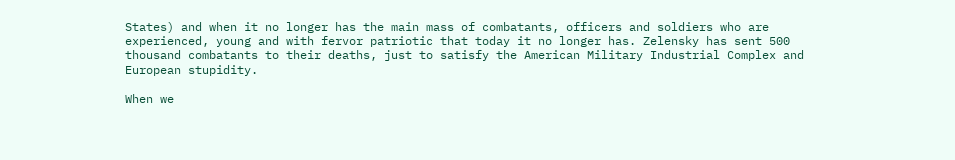States) and when it no longer has the main mass of combatants, officers and soldiers who are experienced, young and with fervor patriotic that today it no longer has. Zelensky has sent 500 thousand combatants to their deaths, just to satisfy the American Military Industrial Complex and European stupidity.

When we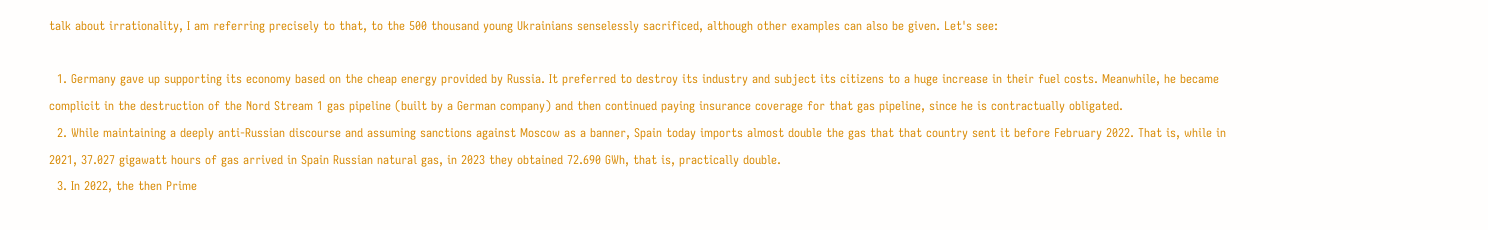talk about irrationality, I am referring precisely to that, to the 500 thousand young Ukrainians senselessly sacrificed, although other examples can also be given. Let's see:

  1. Germany gave up supporting its economy based on the cheap energy provided by Russia. It preferred to destroy its industry and subject its citizens to a huge increase in their fuel costs. Meanwhile, he became complicit in the destruction of the Nord Stream 1 gas pipeline (built by a German company) and then continued paying insurance coverage for that gas pipeline, since he is contractually obligated.
  2. While maintaining a deeply anti-Russian discourse and assuming sanctions against Moscow as a banner, Spain today imports almost double the gas that that country sent it before February 2022. That is, while in 2021, 37.027 gigawatt hours of gas arrived in Spain Russian natural gas, in 2023 they obtained 72.690 GWh, that is, practically double.
  3. In 2022, the then Prime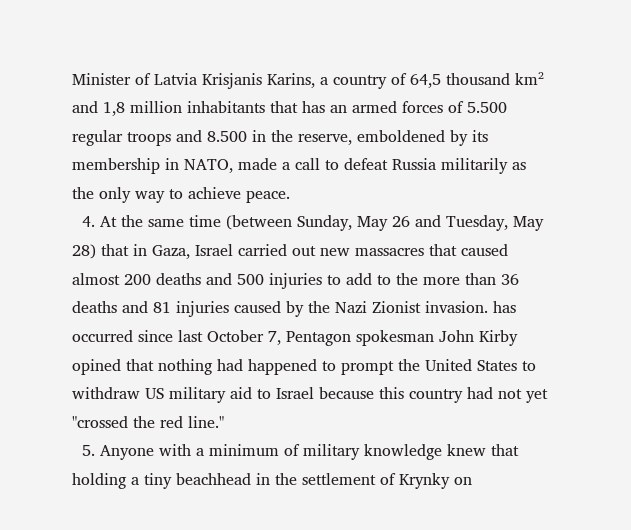Minister of Latvia Krisjanis Karins, a country of 64,5 thousand km² and 1,8 million inhabitants that has an armed forces of 5.500 regular troops and 8.500 in the reserve, emboldened by its membership in NATO, made a call to defeat Russia militarily as the only way to achieve peace.
  4. At the same time (between Sunday, May 26 and Tuesday, May 28) that in Gaza, Israel carried out new massacres that caused almost 200 deaths and 500 injuries to add to the more than 36 deaths and 81 injuries caused by the Nazi Zionist invasion. has occurred since last October 7, Pentagon spokesman John Kirby opined that nothing had happened to prompt the United States to withdraw US military aid to Israel because this country had not yet "crossed the red line."
  5. Anyone with a minimum of military knowledge knew that holding a tiny beachhead in the settlement of Krynky on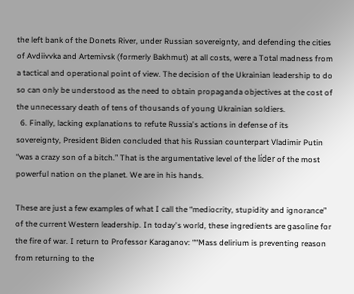the left bank of the Donets River, under Russian sovereignty, and defending the cities of Avdiivvka and Artemivsk (formerly Bakhmut) at all costs, were a Total madness from a tactical and operational point of view. The decision of the Ukrainian leadership to do so can only be understood as the need to obtain propaganda objectives at the cost of the unnecessary death of tens of thousands of young Ukrainian soldiers.
  6. Finally, lacking explanations to refute Russia's actions in defense of its sovereignty, President Biden concluded that his Russian counterpart Vladimir Putin “was a crazy son of a bitch.” That is the argumentative level of the líder of the most powerful nation on the planet. We are in his hands.

These are just a few examples of what I call the “mediocrity, stupidity and ignorance” of the current Western leadership. In today's world, these ingredients are gasoline for the fire of war. I return to Professor Karaganov: ““Mass delirium is preventing reason from returning to the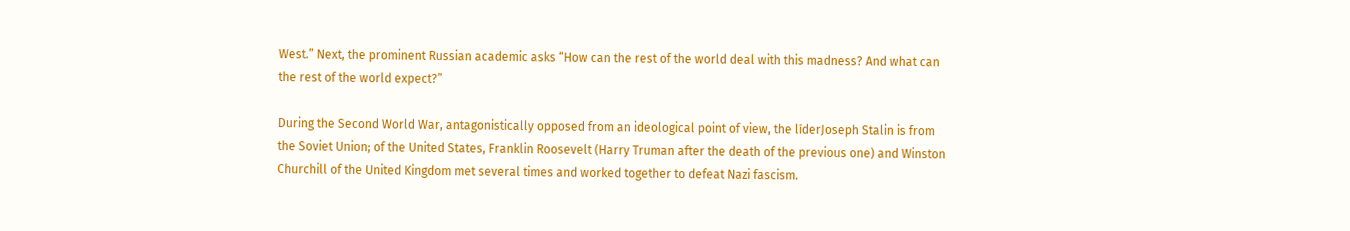West.” Next, the prominent Russian academic asks “How can the rest of the world deal with this madness? And what can the rest of the world expect?”

During the Second World War, antagonistically opposed from an ideological point of view, the líderJoseph Stalin is from the Soviet Union; of the United States, Franklin Roosevelt (Harry Truman after the death of the previous one) and Winston Churchill of the United Kingdom met several times and worked together to defeat Nazi fascism.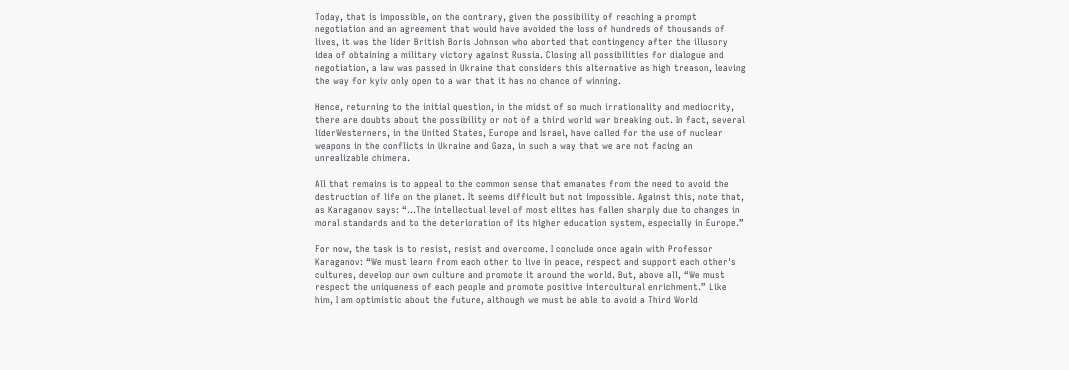Today, that is impossible, on the contrary, given the possibility of reaching a prompt negotiation and an agreement that would have avoided the loss of hundreds of thousands of lives, it was the líder British Boris Johnson who aborted that contingency after the illusory idea of obtaining a military victory against Russia. Closing all possibilities for dialogue and negotiation, a law was passed in Ukraine that considers this alternative as high treason, leaving the way for kyiv only open to a war that it has no chance of winning.

Hence, returning to the initial question, in the midst of so much irrationality and mediocrity, there are doubts about the possibility or not of a third world war breaking out. In fact, several líderWesterners, in the United States, Europe and Israel, have called for the use of nuclear weapons in the conflicts in Ukraine and Gaza, in such a way that we are not facing an unrealizable chimera.

All that remains is to appeal to the common sense that emanates from the need to avoid the destruction of life on the planet. It seems difficult but not impossible. Against this, note that, as Karaganov says: “…The intellectual level of most elites has fallen sharply due to changes in moral standards and to the deterioration of its higher education system, especially in Europe.”

For now, the task is to resist, resist and overcome. I conclude once again with Professor Karaganov: “We must learn from each other to live in peace, respect and support each other's cultures, develop our own culture and promote it around the world. But, above all, “We must respect the uniqueness of each people and promote positive intercultural enrichment.” Like him, I am optimistic about the future, although we must be able to avoid a Third World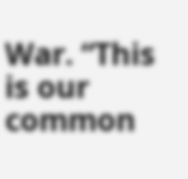War. “This is our common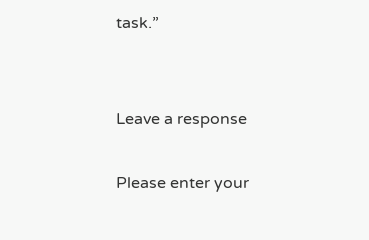task.”


Leave a response

Please enter your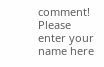comment!
Please enter your name here